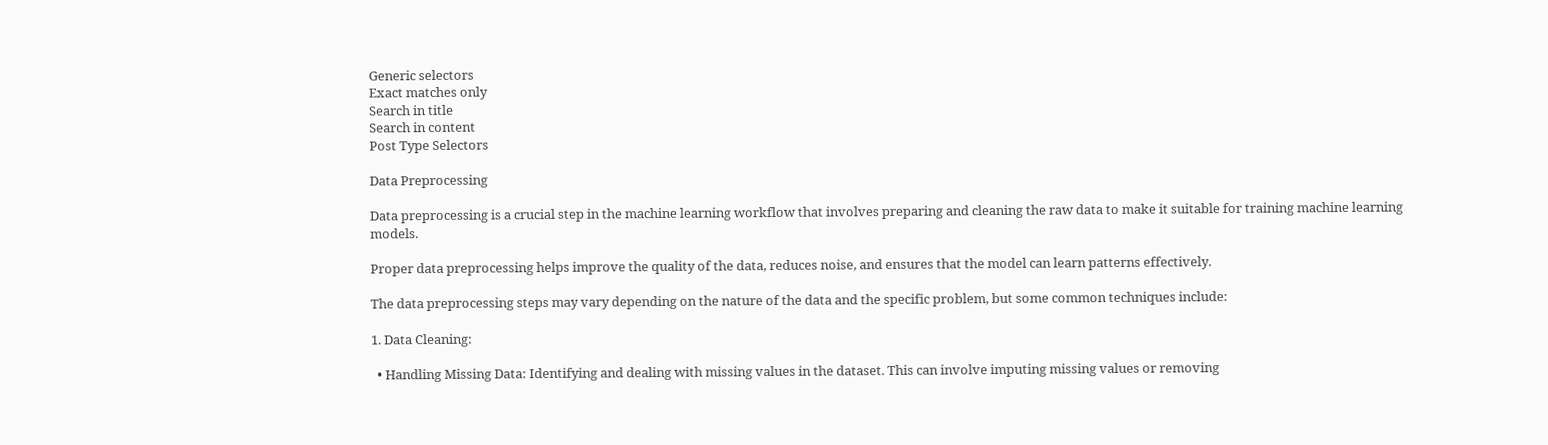Generic selectors
Exact matches only
Search in title
Search in content
Post Type Selectors

Data Preprocessing

Data preprocessing is a crucial step in the machine learning workflow that involves preparing and cleaning the raw data to make it suitable for training machine learning models.

Proper data preprocessing helps improve the quality of the data, reduces noise, and ensures that the model can learn patterns effectively.

The data preprocessing steps may vary depending on the nature of the data and the specific problem, but some common techniques include:

1. Data Cleaning:

  • Handling Missing Data: Identifying and dealing with missing values in the dataset. This can involve imputing missing values or removing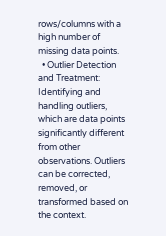rows/columns with a high number of missing data points.
  • Outlier Detection and Treatment: Identifying and handling outliers, which are data points significantly different from other observations. Outliers can be corrected, removed, or transformed based on the context.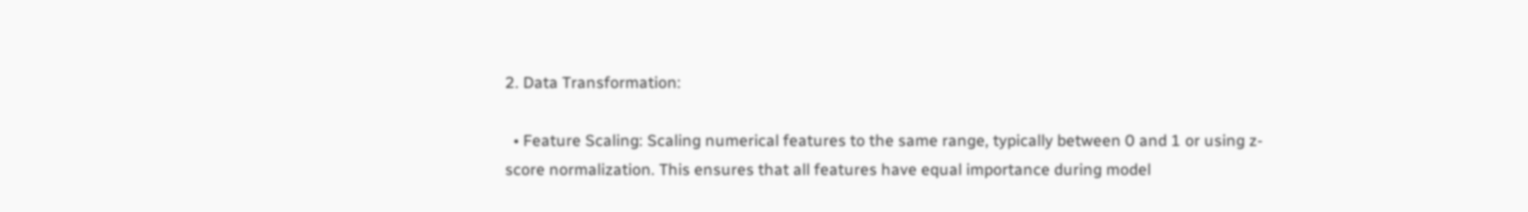2. Data Transformation:

  • Feature Scaling: Scaling numerical features to the same range, typically between 0 and 1 or using z-score normalization. This ensures that all features have equal importance during model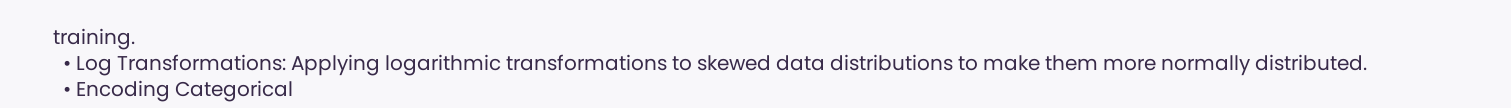training.
  • Log Transformations: Applying logarithmic transformations to skewed data distributions to make them more normally distributed.
  • Encoding Categorical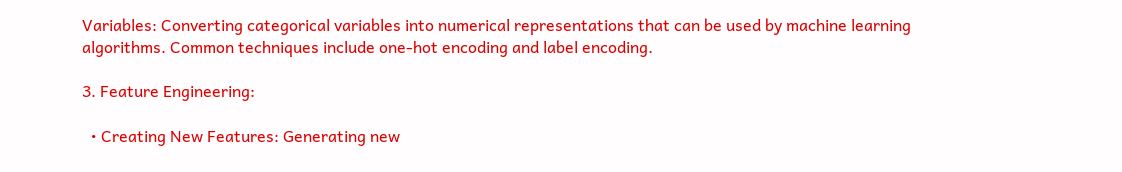Variables: Converting categorical variables into numerical representations that can be used by machine learning algorithms. Common techniques include one-hot encoding and label encoding.

3. Feature Engineering:

  • Creating New Features: Generating new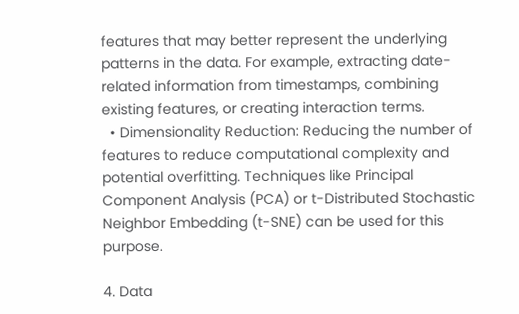features that may better represent the underlying patterns in the data. For example, extracting date-related information from timestamps, combining existing features, or creating interaction terms.
  • Dimensionality Reduction: Reducing the number of features to reduce computational complexity and potential overfitting. Techniques like Principal Component Analysis (PCA) or t-Distributed Stochastic Neighbor Embedding (t-SNE) can be used for this purpose.

4. Data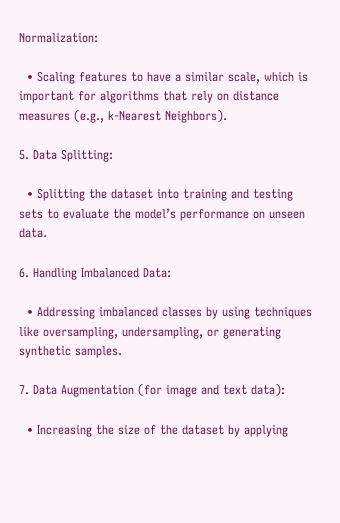Normalization:

  • Scaling features to have a similar scale, which is important for algorithms that rely on distance measures (e.g., k-Nearest Neighbors).

5. Data Splitting:

  • Splitting the dataset into training and testing sets to evaluate the model’s performance on unseen data.

6. Handling Imbalanced Data:

  • Addressing imbalanced classes by using techniques like oversampling, undersampling, or generating synthetic samples.

7. Data Augmentation (for image and text data):

  • Increasing the size of the dataset by applying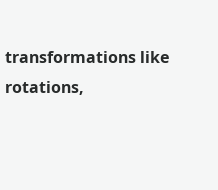transformations like rotations,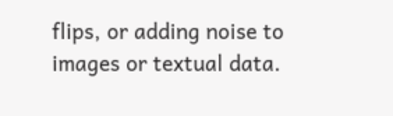flips, or adding noise to images or textual data.